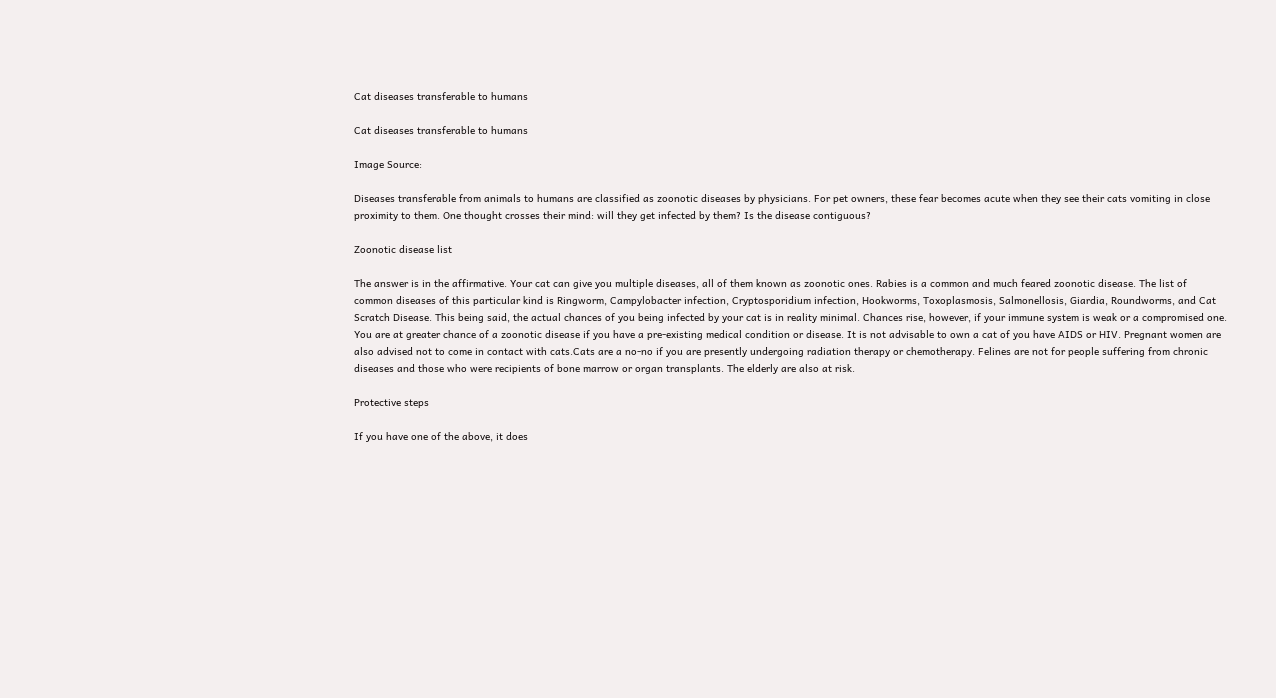Cat diseases transferable to humans

Cat diseases transferable to humans

Image Source:

Diseases transferable from animals to humans are classified as zoonotic diseases by physicians. For pet owners, these fear becomes acute when they see their cats vomiting in close proximity to them. One thought crosses their mind: will they get infected by them? Is the disease contiguous?

Zoonotic disease list

The answer is in the affirmative. Your cat can give you multiple diseases, all of them known as zoonotic ones. Rabies is a common and much feared zoonotic disease. The list of common diseases of this particular kind is Ringworm, Campylobacter infection, Cryptosporidium infection, Hookworms, Toxoplasmosis, Salmonellosis, Giardia, Roundworms, and Cat Scratch Disease. This being said, the actual chances of you being infected by your cat is in reality minimal. Chances rise, however, if your immune system is weak or a compromised one. You are at greater chance of a zoonotic disease if you have a pre-existing medical condition or disease. It is not advisable to own a cat of you have AIDS or HIV. Pregnant women are also advised not to come in contact with cats.Cats are a no-no if you are presently undergoing radiation therapy or chemotherapy. Felines are not for people suffering from chronic diseases and those who were recipients of bone marrow or organ transplants. The elderly are also at risk.

Protective steps

If you have one of the above, it does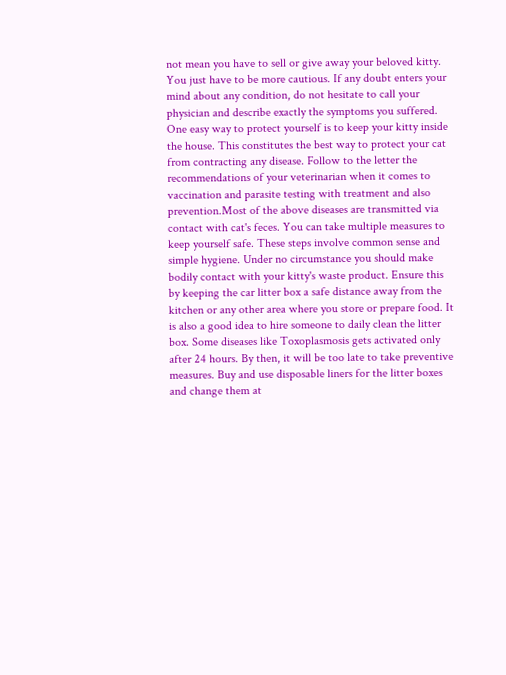not mean you have to sell or give away your beloved kitty. You just have to be more cautious. If any doubt enters your mind about any condition, do not hesitate to call your physician and describe exactly the symptoms you suffered. One easy way to protect yourself is to keep your kitty inside the house. This constitutes the best way to protect your cat from contracting any disease. Follow to the letter the recommendations of your veterinarian when it comes to vaccination and parasite testing with treatment and also prevention.Most of the above diseases are transmitted via contact with cat's feces. You can take multiple measures to keep yourself safe. These steps involve common sense and simple hygiene. Under no circumstance you should make bodily contact with your kitty's waste product. Ensure this by keeping the car litter box a safe distance away from the kitchen or any other area where you store or prepare food. It is also a good idea to hire someone to daily clean the litter box. Some diseases like Toxoplasmosis gets activated only after 24 hours. By then, it will be too late to take preventive measures. Buy and use disposable liners for the litter boxes and change them at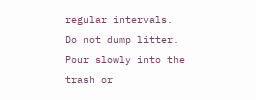regular intervals. Do not dump litter. Pour slowly into the trash or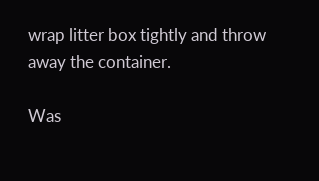wrap litter box tightly and throw away the container.

Was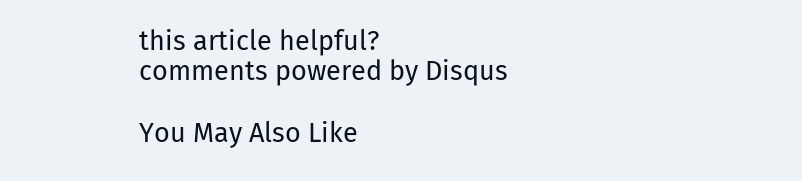this article helpful?
comments powered by Disqus

You May Also Like